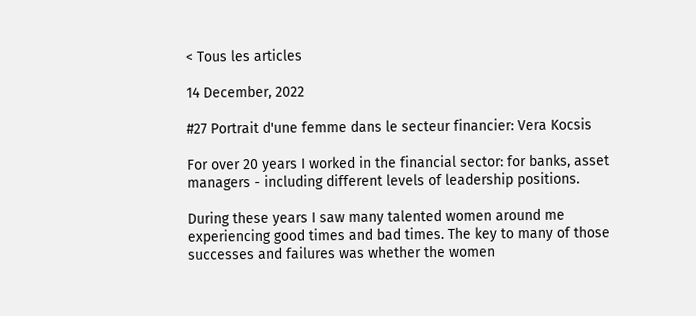< Tous les articles

14 December, 2022

#27 Portrait d'une femme dans le secteur financier: Vera Kocsis

For over 20 years I worked in the financial sector: for banks, asset managers - including different levels of leadership positions.

During these years I saw many talented women around me experiencing good times and bad times. The key to many of those successes and failures was whether the women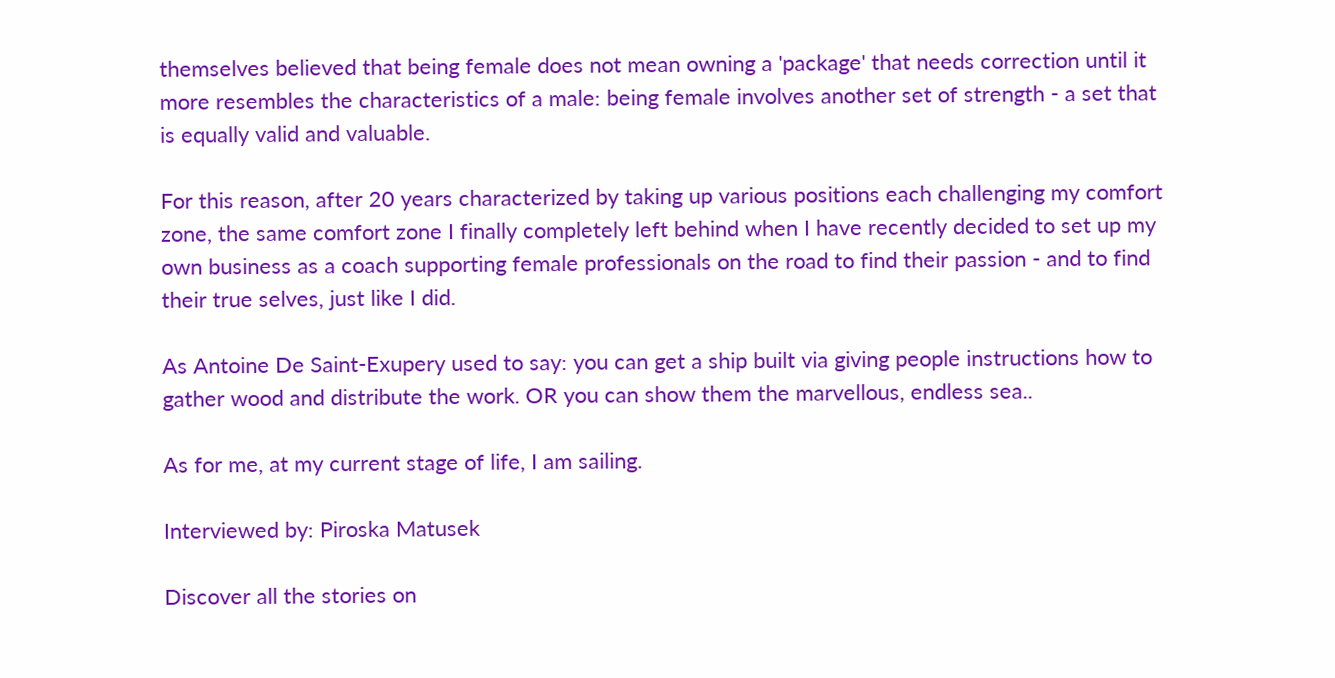themselves believed that being female does not mean owning a 'package' that needs correction until it more resembles the characteristics of a male: being female involves another set of strength - a set that is equally valid and valuable.

For this reason, after 20 years characterized by taking up various positions each challenging my comfort zone, the same comfort zone I finally completely left behind when I have recently decided to set up my own business as a coach supporting female professionals on the road to find their passion - and to find their true selves, just like I did.

As Antoine De Saint-Exupery used to say: you can get a ship built via giving people instructions how to gather wood and distribute the work. OR you can show them the marvellous, endless sea..

As for me, at my current stage of life, I am sailing.

Interviewed by: Piroska Matusek

Discover all the stories on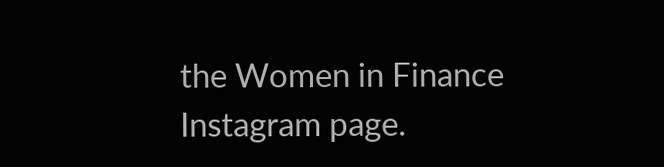the Women in Finance Instagram page.